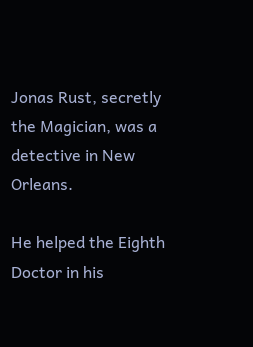Jonas Rust, secretly the Magician, was a detective in New Orleans.

He helped the Eighth Doctor in his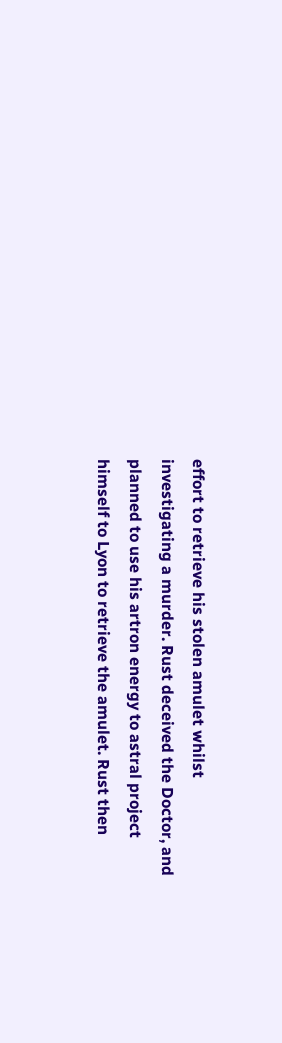effort to retrieve his stolen amulet whilst investigating a murder. Rust deceived the Doctor, and planned to use his artron energy to astral project himself to Lyon to retrieve the amulet. Rust then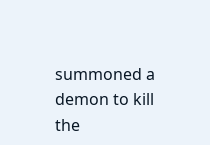summoned a demon to kill the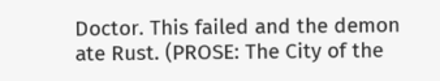Doctor. This failed and the demon ate Rust. (PROSE: The City of the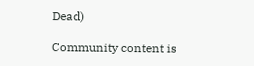Dead)

Community content is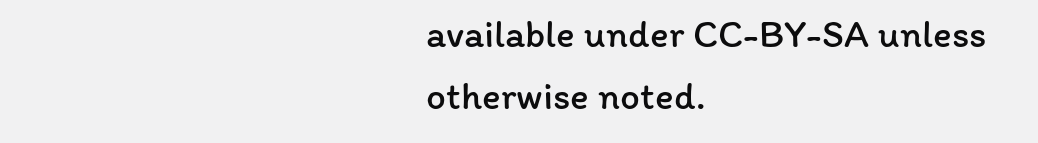available under CC-BY-SA unless otherwise noted.